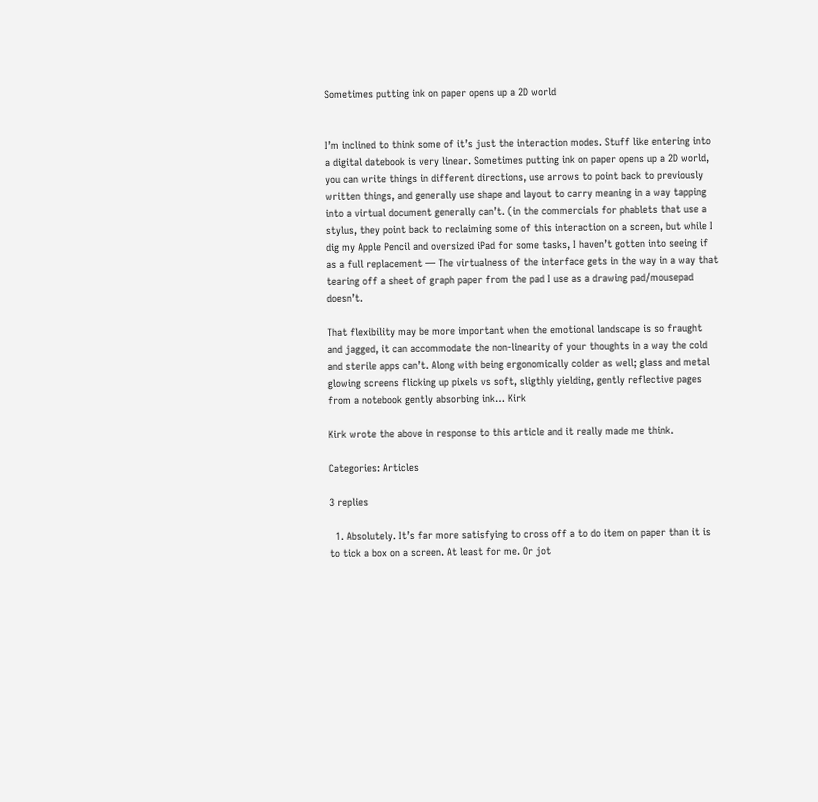Sometimes putting ink on paper opens up a 2D world


I’m inclined to think some of it’s just the interaction modes. Stuff like entering into a digital datebook is very linear. Sometimes putting ink on paper opens up a 2D world, you can write things in different directions, use arrows to point back to previously written things, and generally use shape and layout to carry meaning in a way tapping into a virtual document generally can’t. (in the commercials for phablets that use a stylus, they point back to reclaiming some of this interaction on a screen, but while I dig my Apple Pencil and oversized iPad for some tasks, I haven’t gotten into seeing if as a full replacement — The virtualness of the interface gets in the way in a way that tearing off a sheet of graph paper from the pad I use as a drawing pad/mousepad doesn’t.

That flexibility may be more important when the emotional landscape is so fraught and jagged, it can accommodate the non-linearity of your thoughts in a way the cold and sterile apps can’t. Along with being ergonomically colder as well; glass and metal glowing screens flicking up pixels vs soft, sligthly yielding, gently reflective pages from a notebook gently absorbing ink… Kirk

Kirk wrote the above in response to this article and it really made me think.

Categories: Articles

3 replies

  1. Absolutely. It’s far more satisfying to cross off a to do item on paper than it is to tick a box on a screen. At least for me. Or jot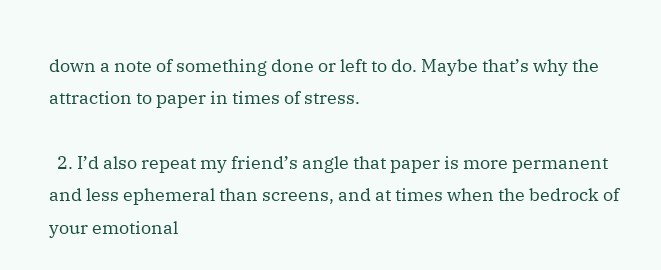down a note of something done or left to do. Maybe that’s why the attraction to paper in times of stress.

  2. I’d also repeat my friend’s angle that paper is more permanent and less ephemeral than screens, and at times when the bedrock of your emotional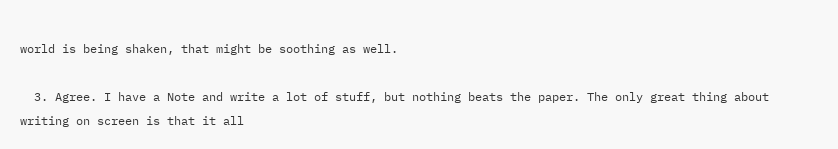world is being shaken, that might be soothing as well.

  3. Agree. I have a Note and write a lot of stuff, but nothing beats the paper. The only great thing about writing on screen is that it all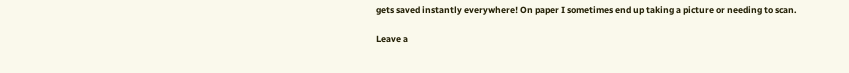gets saved instantly everywhere! On paper I sometimes end up taking a picture or needing to scan.

Leave a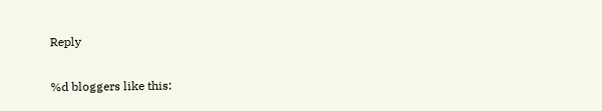Reply

%d bloggers like this: